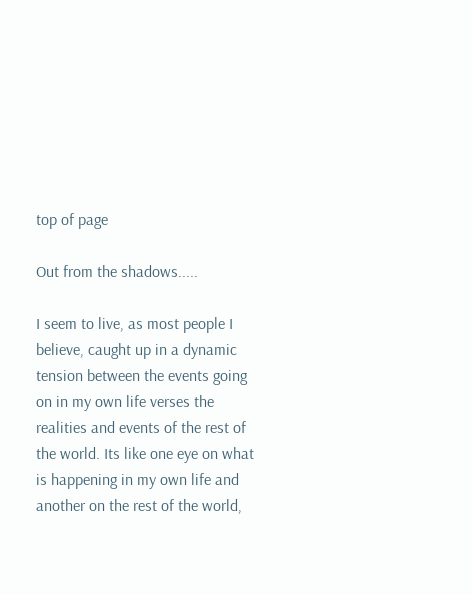top of page

Out from the shadows.....

I seem to live, as most people I believe, caught up in a dynamic tension between the events going on in my own life verses the realities and events of the rest of the world. Its like one eye on what is happening in my own life and another on the rest of the world,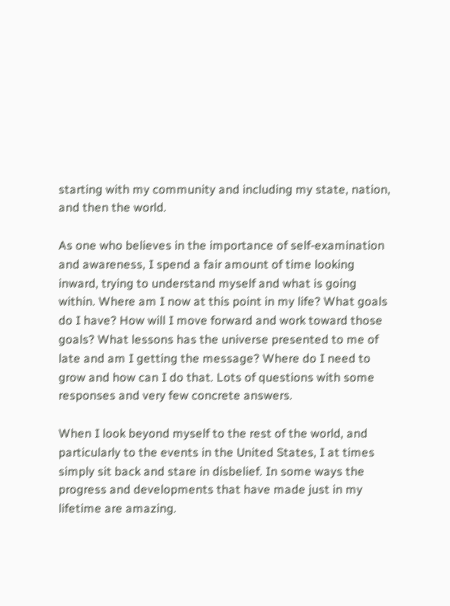starting with my community and including my state, nation, and then the world.

As one who believes in the importance of self-examination and awareness, I spend a fair amount of time looking inward, trying to understand myself and what is going within. Where am I now at this point in my life? What goals do I have? How will I move forward and work toward those goals? What lessons has the universe presented to me of late and am I getting the message? Where do I need to grow and how can I do that. Lots of questions with some responses and very few concrete answers.

When I look beyond myself to the rest of the world, and particularly to the events in the United States, I at times simply sit back and stare in disbelief. In some ways the progress and developments that have made just in my lifetime are amazing.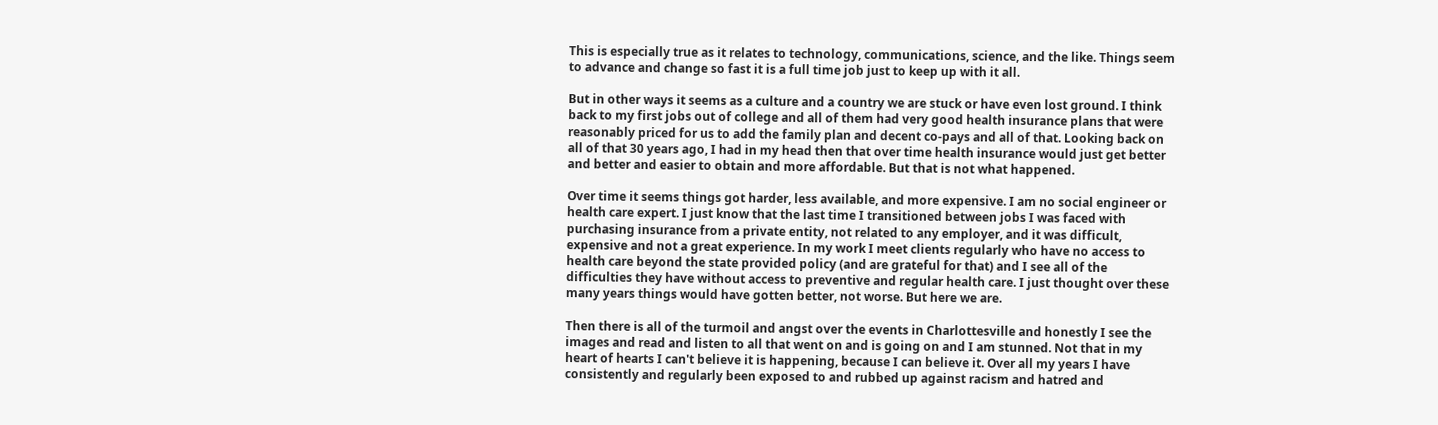This is especially true as it relates to technology, communications, science, and the like. Things seem to advance and change so fast it is a full time job just to keep up with it all.

But in other ways it seems as a culture and a country we are stuck or have even lost ground. I think back to my first jobs out of college and all of them had very good health insurance plans that were reasonably priced for us to add the family plan and decent co-pays and all of that. Looking back on all of that 30 years ago, I had in my head then that over time health insurance would just get better and better and easier to obtain and more affordable. But that is not what happened.

Over time it seems things got harder, less available, and more expensive. I am no social engineer or health care expert. I just know that the last time I transitioned between jobs I was faced with purchasing insurance from a private entity, not related to any employer, and it was difficult, expensive and not a great experience. In my work I meet clients regularly who have no access to health care beyond the state provided policy (and are grateful for that) and I see all of the difficulties they have without access to preventive and regular health care. I just thought over these many years things would have gotten better, not worse. But here we are.

Then there is all of the turmoil and angst over the events in Charlottesville and honestly I see the images and read and listen to all that went on and is going on and I am stunned. Not that in my heart of hearts I can't believe it is happening, because I can believe it. Over all my years I have consistently and regularly been exposed to and rubbed up against racism and hatred and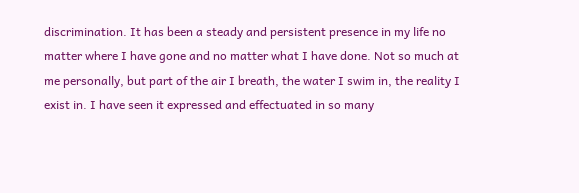discrimination. It has been a steady and persistent presence in my life no matter where I have gone and no matter what I have done. Not so much at me personally, but part of the air I breath, the water I swim in, the reality I exist in. I have seen it expressed and effectuated in so many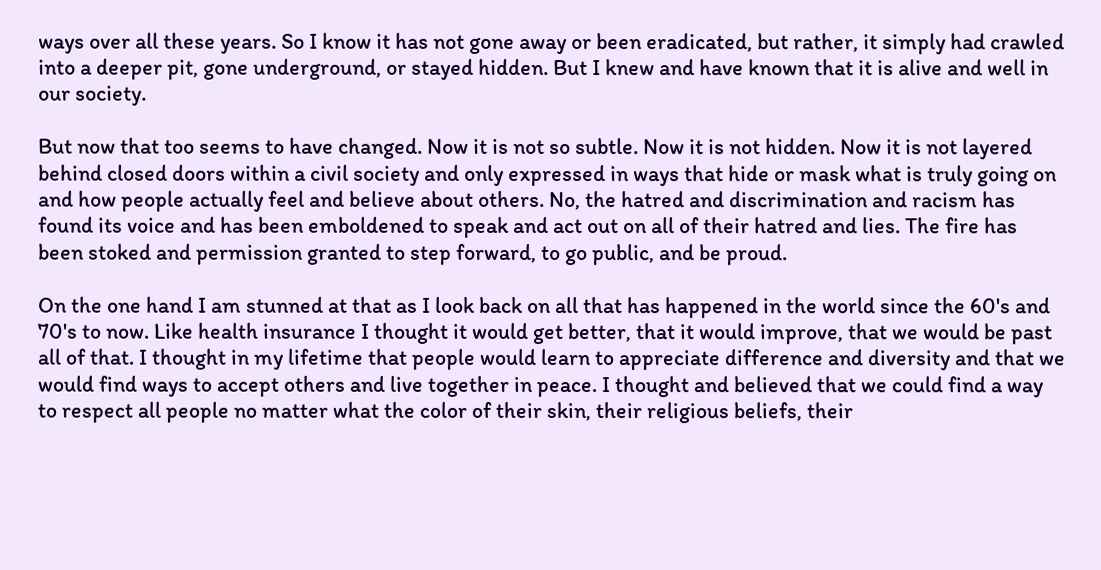ways over all these years. So I know it has not gone away or been eradicated, but rather, it simply had crawled into a deeper pit, gone underground, or stayed hidden. But I knew and have known that it is alive and well in our society.

But now that too seems to have changed. Now it is not so subtle. Now it is not hidden. Now it is not layered behind closed doors within a civil society and only expressed in ways that hide or mask what is truly going on and how people actually feel and believe about others. No, the hatred and discrimination and racism has found its voice and has been emboldened to speak and act out on all of their hatred and lies. The fire has been stoked and permission granted to step forward, to go public, and be proud.

On the one hand I am stunned at that as I look back on all that has happened in the world since the 60's and 70's to now. Like health insurance I thought it would get better, that it would improve, that we would be past all of that. I thought in my lifetime that people would learn to appreciate difference and diversity and that we would find ways to accept others and live together in peace. I thought and believed that we could find a way to respect all people no matter what the color of their skin, their religious beliefs, their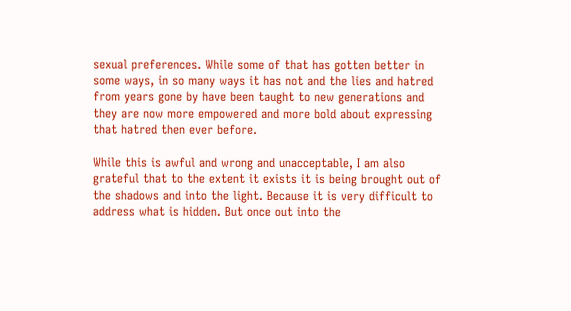sexual preferences. While some of that has gotten better in some ways, in so many ways it has not and the lies and hatred from years gone by have been taught to new generations and they are now more empowered and more bold about expressing that hatred then ever before.

While this is awful and wrong and unacceptable, I am also grateful that to the extent it exists it is being brought out of the shadows and into the light. Because it is very difficult to address what is hidden. But once out into the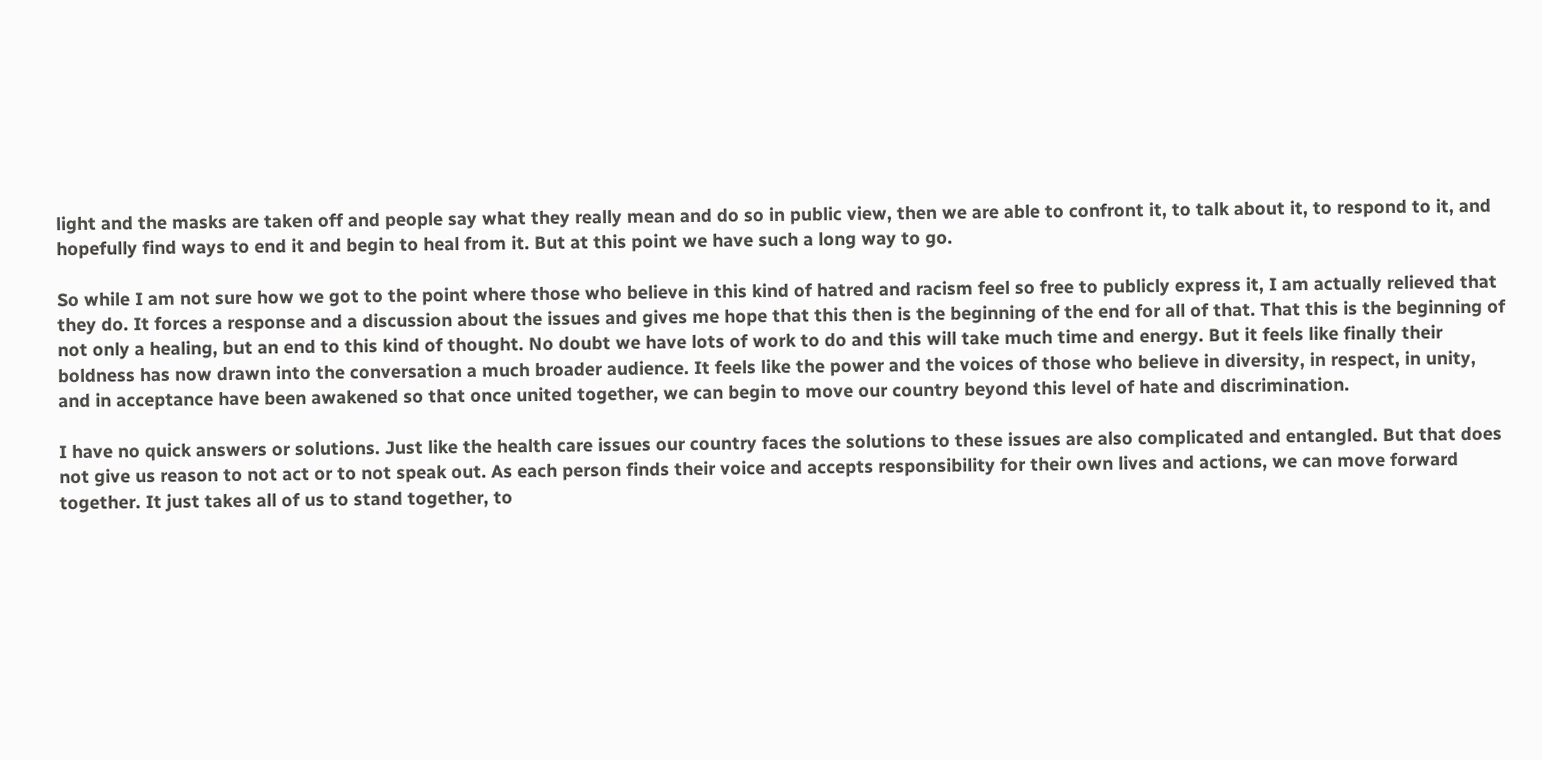light and the masks are taken off and people say what they really mean and do so in public view, then we are able to confront it, to talk about it, to respond to it, and hopefully find ways to end it and begin to heal from it. But at this point we have such a long way to go.

So while I am not sure how we got to the point where those who believe in this kind of hatred and racism feel so free to publicly express it, I am actually relieved that they do. It forces a response and a discussion about the issues and gives me hope that this then is the beginning of the end for all of that. That this is the beginning of not only a healing, but an end to this kind of thought. No doubt we have lots of work to do and this will take much time and energy. But it feels like finally their boldness has now drawn into the conversation a much broader audience. It feels like the power and the voices of those who believe in diversity, in respect, in unity, and in acceptance have been awakened so that once united together, we can begin to move our country beyond this level of hate and discrimination.

I have no quick answers or solutions. Just like the health care issues our country faces the solutions to these issues are also complicated and entangled. But that does not give us reason to not act or to not speak out. As each person finds their voice and accepts responsibility for their own lives and actions, we can move forward together. It just takes all of us to stand together, to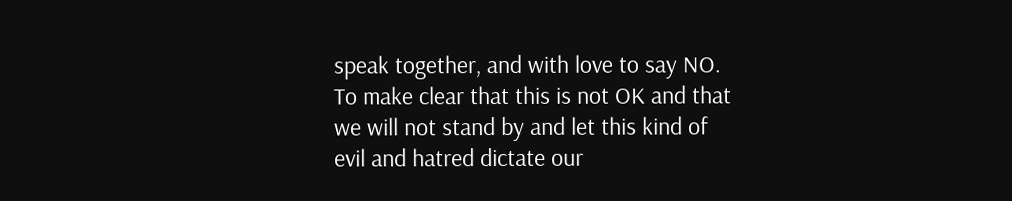speak together, and with love to say NO. To make clear that this is not OK and that we will not stand by and let this kind of evil and hatred dictate our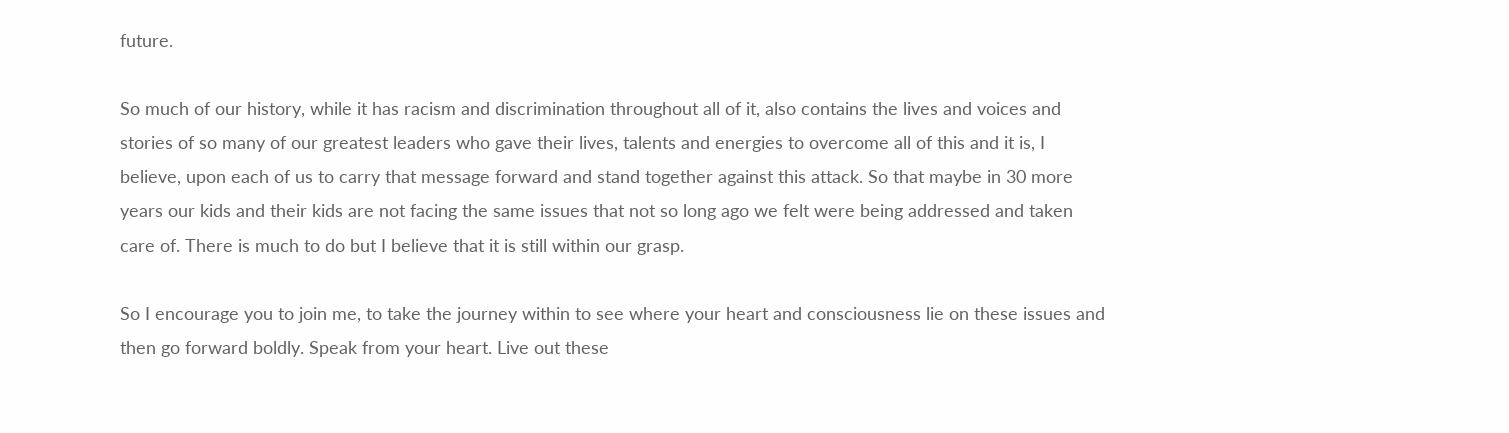future.

So much of our history, while it has racism and discrimination throughout all of it, also contains the lives and voices and stories of so many of our greatest leaders who gave their lives, talents and energies to overcome all of this and it is, I believe, upon each of us to carry that message forward and stand together against this attack. So that maybe in 30 more years our kids and their kids are not facing the same issues that not so long ago we felt were being addressed and taken care of. There is much to do but I believe that it is still within our grasp.

So I encourage you to join me, to take the journey within to see where your heart and consciousness lie on these issues and then go forward boldly. Speak from your heart. Live out these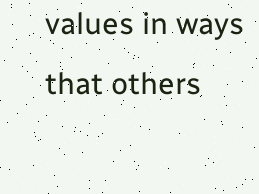values in ways that others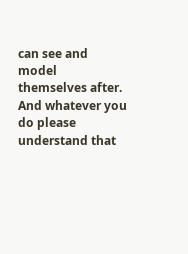can see and model themselves after. And whatever you do please understand that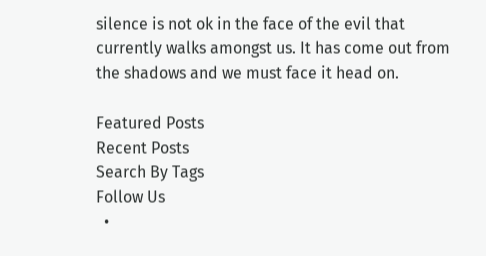silence is not ok in the face of the evil that currently walks amongst us. It has come out from the shadows and we must face it head on.

Featured Posts
Recent Posts
Search By Tags
Follow Us
  •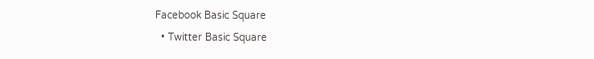Facebook Basic Square
  • Twitter Basic Square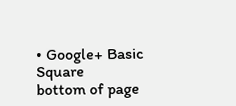• Google+ Basic Square
bottom of page